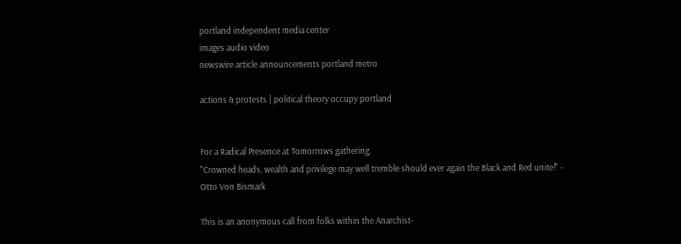portland independent media center
images audio video
newswire article announcements portland metro

actions & protests | political theory occupy portland


For a Radical Presence at Tomorrows gathering.
"Crowned heads, wealth and privilege may well tremble should ever again the Black and Red unite!" - Otto Von Bismark

This is an anonymous call from folks within the Anarchist-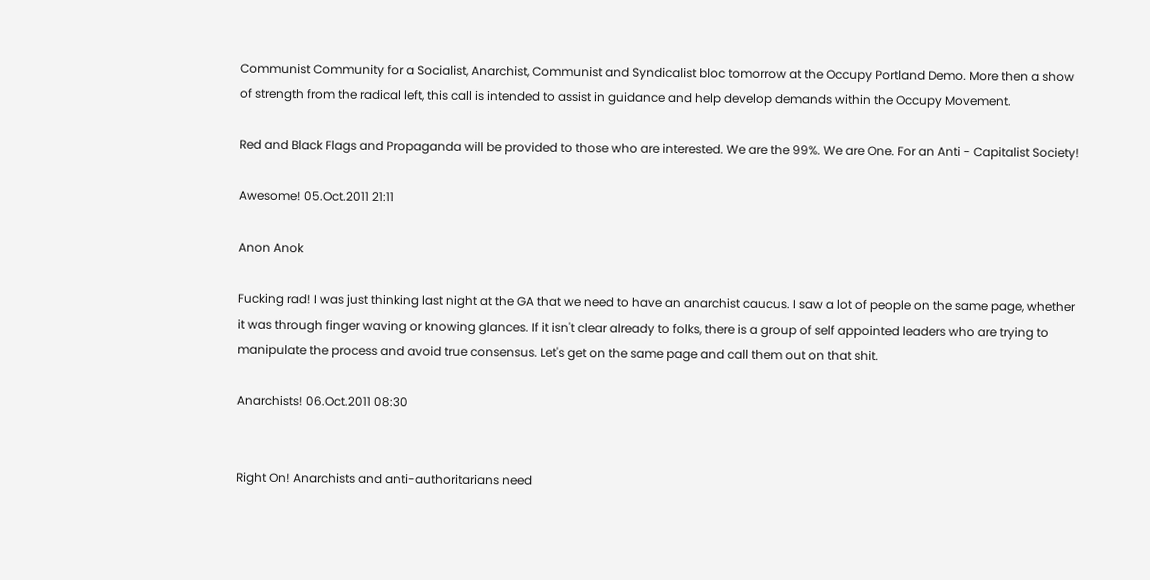Communist Community for a Socialist, Anarchist, Communist and Syndicalist bloc tomorrow at the Occupy Portland Demo. More then a show of strength from the radical left, this call is intended to assist in guidance and help develop demands within the Occupy Movement.

Red and Black Flags and Propaganda will be provided to those who are interested. We are the 99%. We are One. For an Anti - Capitalist Society!

Awesome! 05.Oct.2011 21:11

Anon Anok

Fucking rad! I was just thinking last night at the GA that we need to have an anarchist caucus. I saw a lot of people on the same page, whether it was through finger waving or knowing glances. If it isn't clear already to folks, there is a group of self appointed leaders who are trying to manipulate the process and avoid true consensus. Let's get on the same page and call them out on that shit.

Anarchists! 06.Oct.2011 08:30


Right On! Anarchists and anti-authoritarians need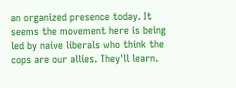an organized presence today. It seems the movement here is being led by naive liberals who think the cops are our allies. They'll learn.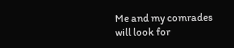Me and my comrades will look for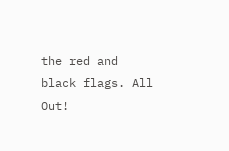the red and black flags. All Out!